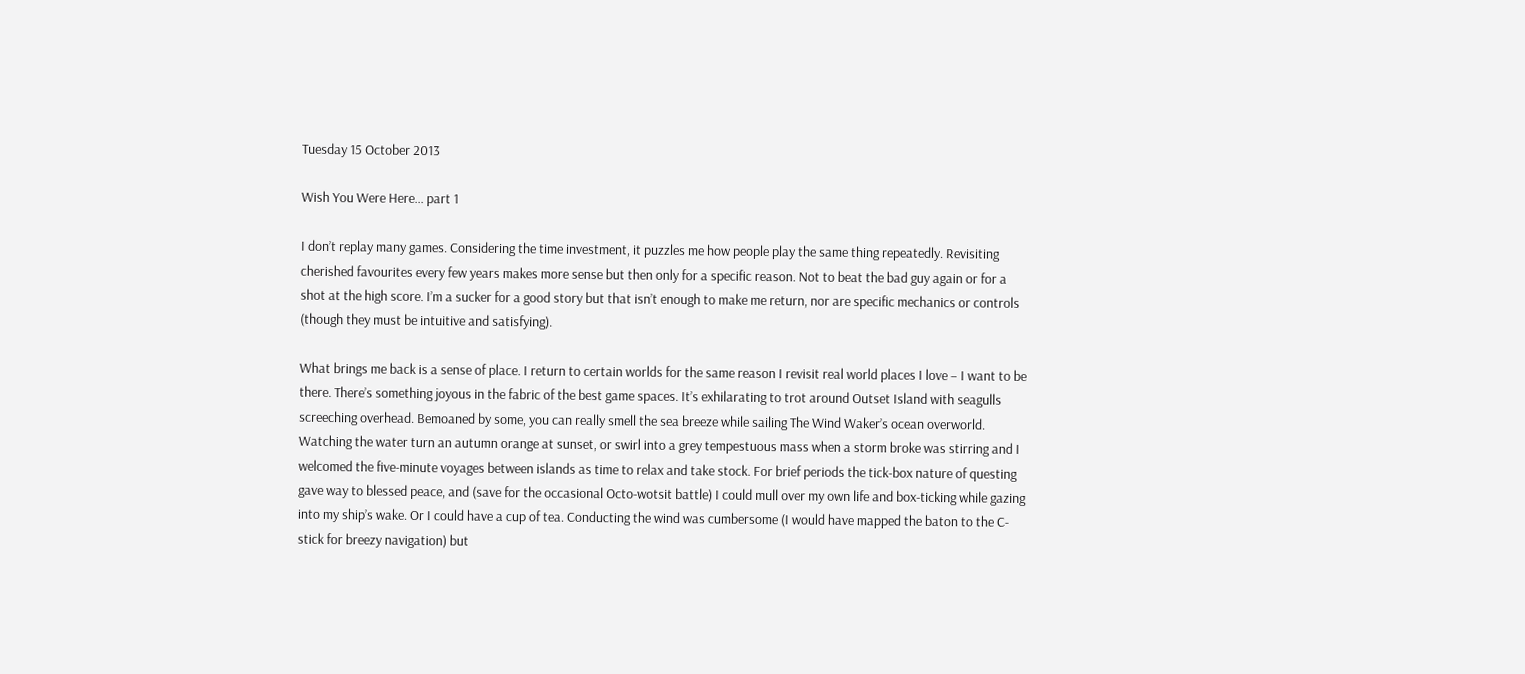Tuesday 15 October 2013

Wish You Were Here... part 1

I don’t replay many games. Considering the time investment, it puzzles me how people play the same thing repeatedly. Revisiting cherished favourites every few years makes more sense but then only for a specific reason. Not to beat the bad guy again or for a shot at the high score. I’m a sucker for a good story but that isn’t enough to make me return, nor are specific mechanics or controls (though they must be intuitive and satisfying).

What brings me back is a sense of place. I return to certain worlds for the same reason I revisit real world places I love – I want to be there. There’s something joyous in the fabric of the best game spaces. It’s exhilarating to trot around Outset Island with seagulls screeching overhead. Bemoaned by some, you can really smell the sea breeze while sailing The Wind Waker’s ocean overworld. Watching the water turn an autumn orange at sunset, or swirl into a grey tempestuous mass when a storm broke was stirring and I welcomed the five-minute voyages between islands as time to relax and take stock. For brief periods the tick-box nature of questing gave way to blessed peace, and (save for the occasional Octo-wotsit battle) I could mull over my own life and box-ticking while gazing into my ship’s wake. Or I could have a cup of tea. Conducting the wind was cumbersome (I would have mapped the baton to the C-stick for breezy navigation) but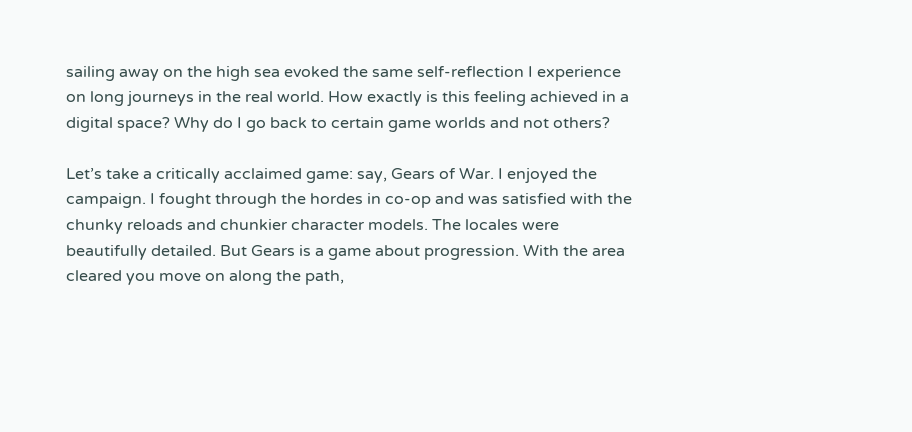sailing away on the high sea evoked the same self-reflection I experience on long journeys in the real world. How exactly is this feeling achieved in a digital space? Why do I go back to certain game worlds and not others?

Let’s take a critically acclaimed game: say, Gears of War. I enjoyed the campaign. I fought through the hordes in co-op and was satisfied with the chunky reloads and chunkier character models. The locales were beautifully detailed. But Gears is a game about progression. With the area cleared you move on along the path,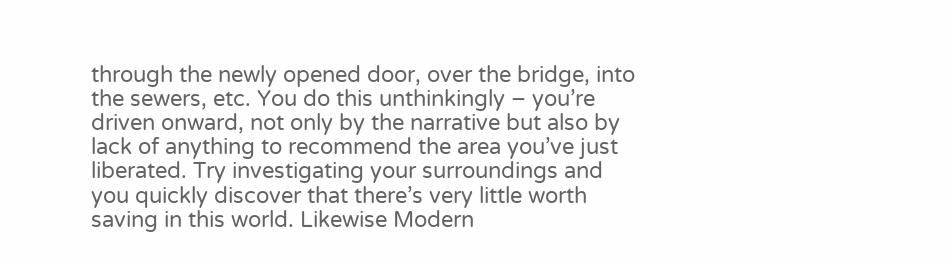through the newly opened door, over the bridge, into the sewers, etc. You do this unthinkingly – you’re driven onward, not only by the narrative but also by lack of anything to recommend the area you’ve just liberated. Try investigating your surroundings and you quickly discover that there’s very little worth saving in this world. Likewise Modern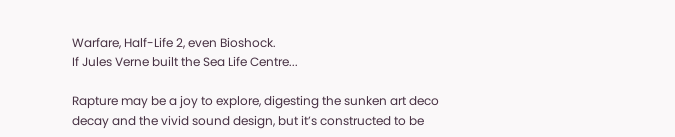Warfare, Half-Life 2, even Bioshock.
If Jules Verne built the Sea Life Centre...

Rapture may be a joy to explore, digesting the sunken art deco decay and the vivid sound design, but it’s constructed to be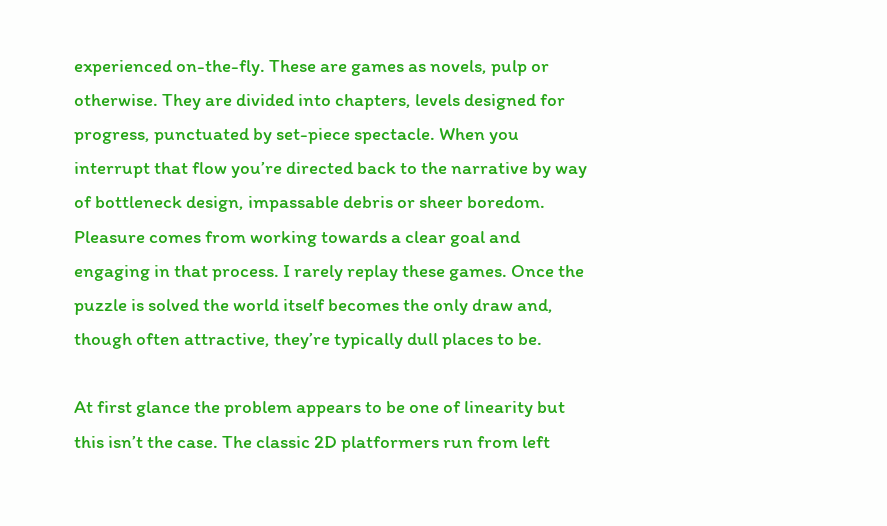experienced on-the-fly. These are games as novels, pulp or otherwise. They are divided into chapters, levels designed for progress, punctuated by set-piece spectacle. When you interrupt that flow you’re directed back to the narrative by way of bottleneck design, impassable debris or sheer boredom. Pleasure comes from working towards a clear goal and engaging in that process. I rarely replay these games. Once the puzzle is solved the world itself becomes the only draw and, though often attractive, they’re typically dull places to be.

At first glance the problem appears to be one of linearity but this isn’t the case. The classic 2D platformers run from left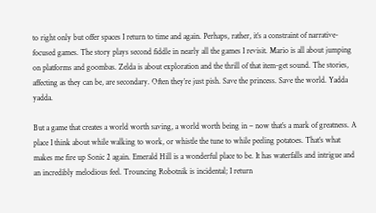to right only but offer spaces I return to time and again. Perhaps, rather, it’s a constraint of narrative-focused games. The story plays second fiddle in nearly all the games I revisit. Mario is all about jumping on platforms and goombas. Zelda is about exploration and the thrill of that item-get sound. The stories, affecting as they can be, are secondary. Often they’re just pish. Save the princess. Save the world. Yadda yadda.

But a game that creates a world worth saving, a world worth being in – now that’s a mark of greatness. A place I think about while walking to work, or whistle the tune to while peeling potatoes. That’s what makes me fire up Sonic 2 again. Emerald Hill is a wonderful place to be. It has waterfalls and intrigue and an incredibly melodious feel. Trouncing Robotnik is incidental; I return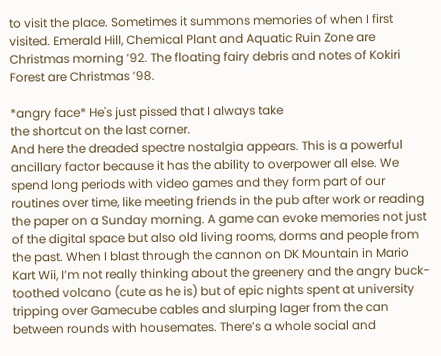to visit the place. Sometimes it summons memories of when I first visited. Emerald Hill, Chemical Plant and Aquatic Ruin Zone are Christmas morning ’92. The floating fairy debris and notes of Kokiri Forest are Christmas ’98.

*angry face* He's just pissed that I always take
the shortcut on the last corner.
And here the dreaded spectre nostalgia appears. This is a powerful ancillary factor because it has the ability to overpower all else. We spend long periods with video games and they form part of our routines over time, like meeting friends in the pub after work or reading the paper on a Sunday morning. A game can evoke memories not just of the digital space but also old living rooms, dorms and people from the past. When I blast through the cannon on DK Mountain in Mario Kart Wii, I’m not really thinking about the greenery and the angry buck-toothed volcano (cute as he is) but of epic nights spent at university tripping over Gamecube cables and slurping lager from the can between rounds with housemates. There’s a whole social and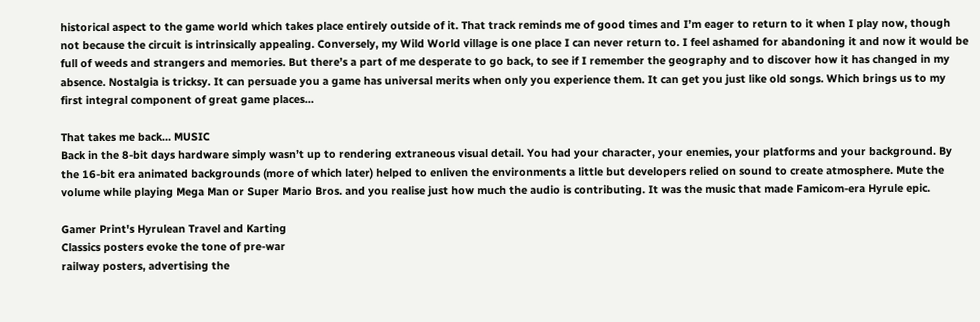historical aspect to the game world which takes place entirely outside of it. That track reminds me of good times and I’m eager to return to it when I play now, though not because the circuit is intrinsically appealing. Conversely, my Wild World village is one place I can never return to. I feel ashamed for abandoning it and now it would be full of weeds and strangers and memories. But there’s a part of me desperate to go back, to see if I remember the geography and to discover how it has changed in my absence. Nostalgia is tricksy. It can persuade you a game has universal merits when only you experience them. It can get you just like old songs. Which brings us to my first integral component of great game places…

That takes me back… MUSIC
Back in the 8-bit days hardware simply wasn’t up to rendering extraneous visual detail. You had your character, your enemies, your platforms and your background. By the 16-bit era animated backgrounds (more of which later) helped to enliven the environments a little but developers relied on sound to create atmosphere. Mute the volume while playing Mega Man or Super Mario Bros. and you realise just how much the audio is contributing. It was the music that made Famicom-era Hyrule epic.

Gamer Print's Hyrulean Travel and Karting
Classics posters evoke the tone of pre-war
railway posters, advertising the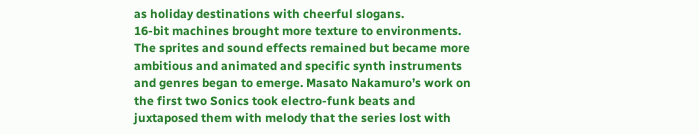as holiday destinations with cheerful slogans.
16-bit machines brought more texture to environments. The sprites and sound effects remained but became more ambitious and animated and specific synth instruments and genres began to emerge. Masato Nakamuro’s work on the first two Sonics took electro-funk beats and juxtaposed them with melody that the series lost with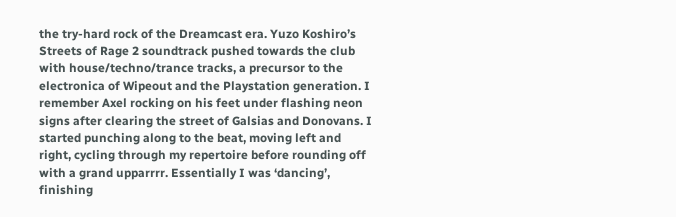the try-hard rock of the Dreamcast era. Yuzo Koshiro’s Streets of Rage 2 soundtrack pushed towards the club with house/techno/trance tracks, a precursor to the electronica of Wipeout and the Playstation generation. I remember Axel rocking on his feet under flashing neon signs after clearing the street of Galsias and Donovans. I started punching along to the beat, moving left and right, cycling through my repertoire before rounding off with a grand upparrrr. Essentially I was ‘dancing’, finishing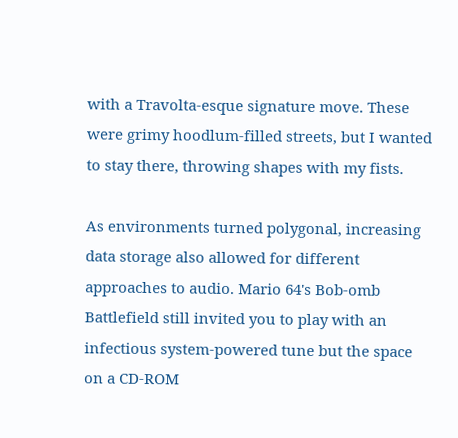with a Travolta-esque signature move. These were grimy hoodlum-filled streets, but I wanted to stay there, throwing shapes with my fists.

As environments turned polygonal, increasing data storage also allowed for different approaches to audio. Mario 64's Bob-omb Battlefield still invited you to play with an infectious system-powered tune but the space on a CD-ROM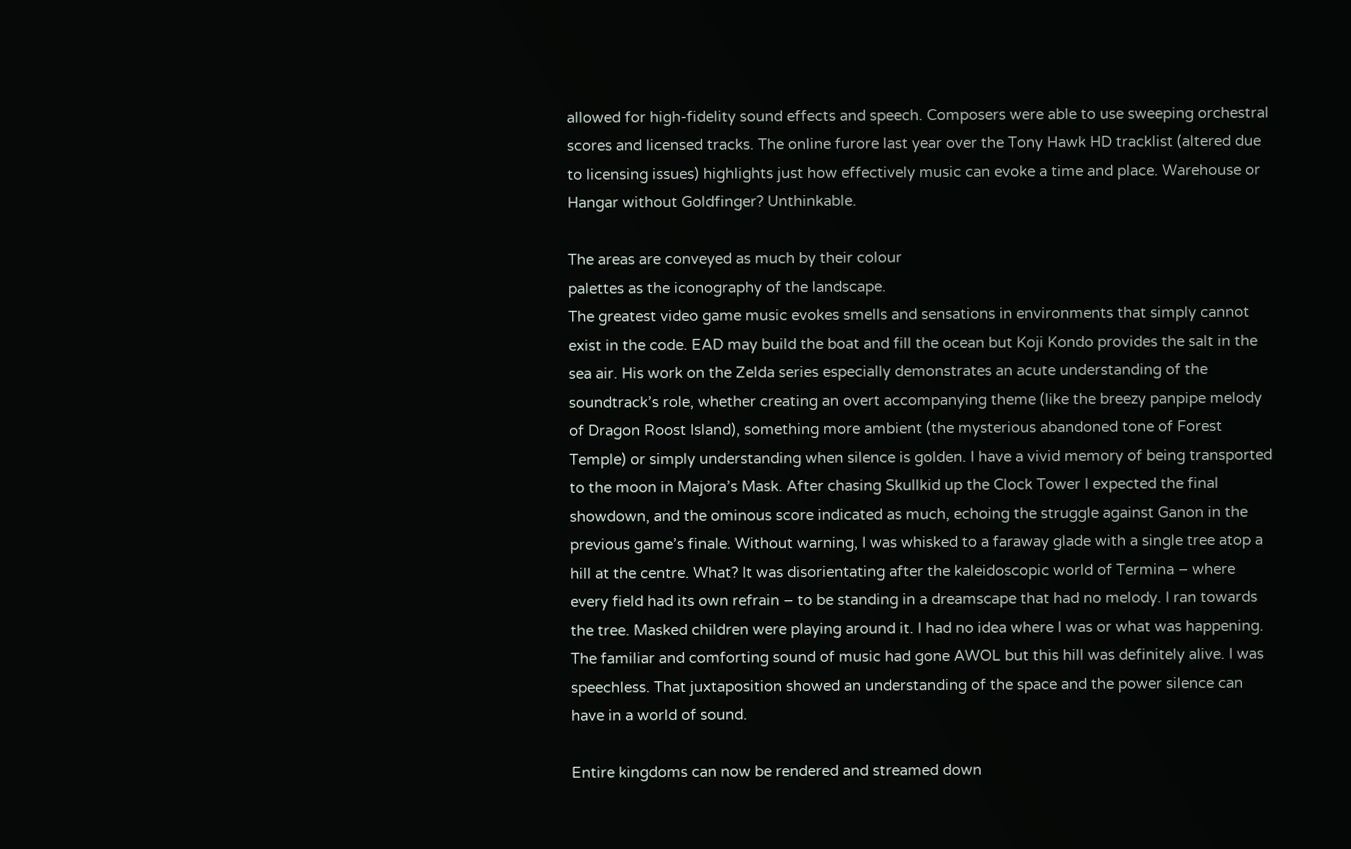allowed for high-fidelity sound effects and speech. Composers were able to use sweeping orchestral scores and licensed tracks. The online furore last year over the Tony Hawk HD tracklist (altered due to licensing issues) highlights just how effectively music can evoke a time and place. Warehouse or Hangar without Goldfinger? Unthinkable.

The areas are conveyed as much by their colour
palettes as the iconography of the landscape.
The greatest video game music evokes smells and sensations in environments that simply cannot exist in the code. EAD may build the boat and fill the ocean but Koji Kondo provides the salt in the sea air. His work on the Zelda series especially demonstrates an acute understanding of the soundtrack’s role, whether creating an overt accompanying theme (like the breezy panpipe melody of Dragon Roost Island), something more ambient (the mysterious abandoned tone of Forest Temple) or simply understanding when silence is golden. I have a vivid memory of being transported to the moon in Majora’s Mask. After chasing Skullkid up the Clock Tower I expected the final showdown, and the ominous score indicated as much, echoing the struggle against Ganon in the previous game’s finale. Without warning, I was whisked to a faraway glade with a single tree atop a hill at the centre. What? It was disorientating after the kaleidoscopic world of Termina – where every field had its own refrain – to be standing in a dreamscape that had no melody. I ran towards the tree. Masked children were playing around it. I had no idea where I was or what was happening. The familiar and comforting sound of music had gone AWOL but this hill was definitely alive. I was speechless. That juxtaposition showed an understanding of the space and the power silence can have in a world of sound.

Entire kingdoms can now be rendered and streamed down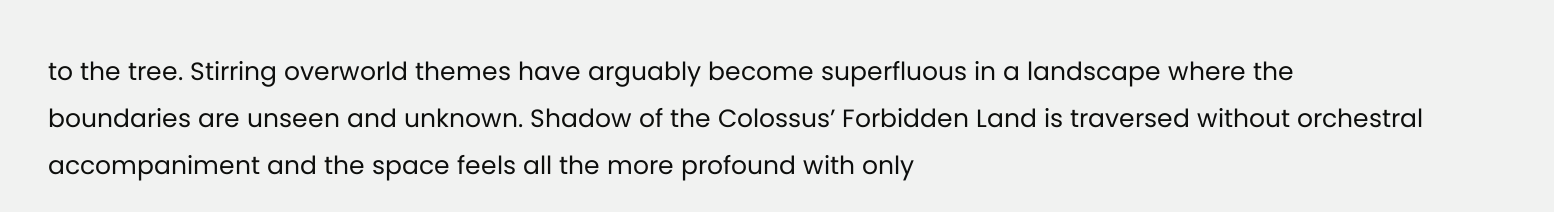to the tree. Stirring overworld themes have arguably become superfluous in a landscape where the boundaries are unseen and unknown. Shadow of the Colossus’ Forbidden Land is traversed without orchestral accompaniment and the space feels all the more profound with only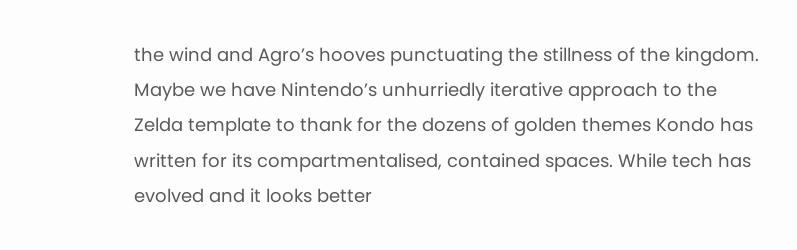the wind and Agro’s hooves punctuating the stillness of the kingdom. Maybe we have Nintendo’s unhurriedly iterative approach to the Zelda template to thank for the dozens of golden themes Kondo has written for its compartmentalised, contained spaces. While tech has evolved and it looks better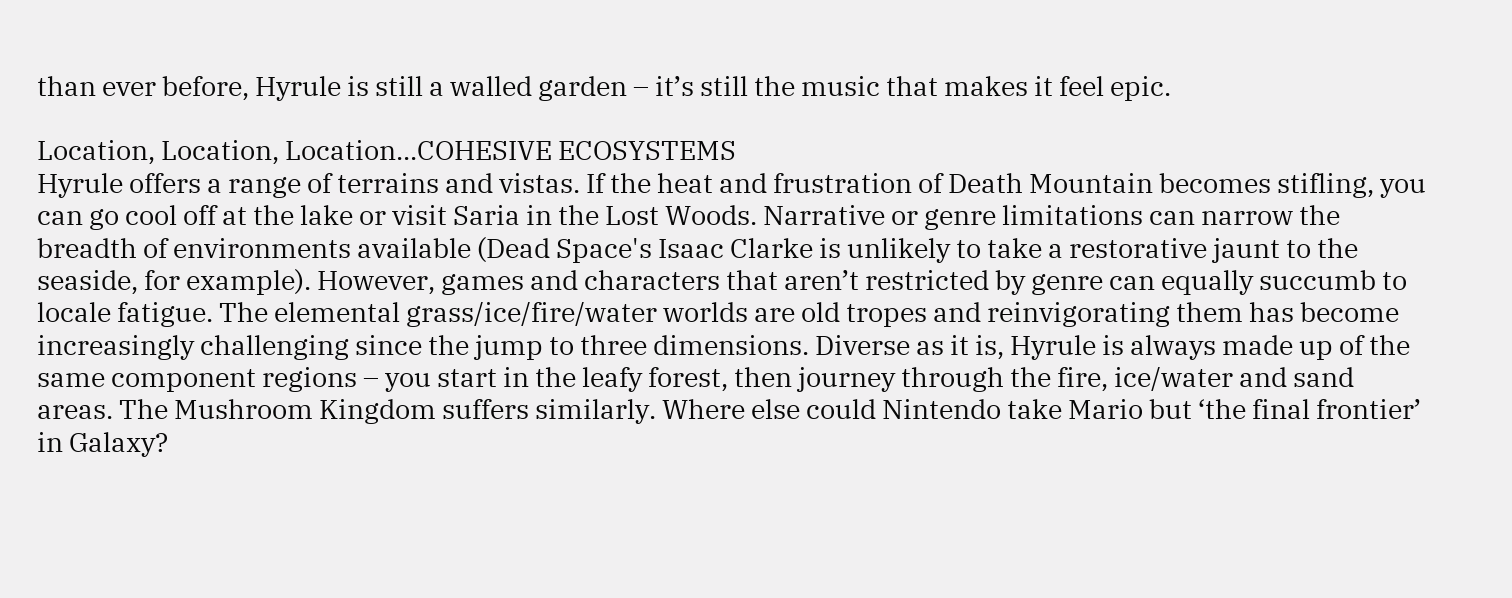than ever before, Hyrule is still a walled garden – it’s still the music that makes it feel epic.

Location, Location, Location...COHESIVE ECOSYSTEMS
Hyrule offers a range of terrains and vistas. If the heat and frustration of Death Mountain becomes stifling, you can go cool off at the lake or visit Saria in the Lost Woods. Narrative or genre limitations can narrow the breadth of environments available (Dead Space's Isaac Clarke is unlikely to take a restorative jaunt to the seaside, for example). However, games and characters that aren’t restricted by genre can equally succumb to locale fatigue. The elemental grass/ice/fire/water worlds are old tropes and reinvigorating them has become increasingly challenging since the jump to three dimensions. Diverse as it is, Hyrule is always made up of the same component regions – you start in the leafy forest, then journey through the fire, ice/water and sand areas. The Mushroom Kingdom suffers similarly. Where else could Nintendo take Mario but ‘the final frontier’ in Galaxy?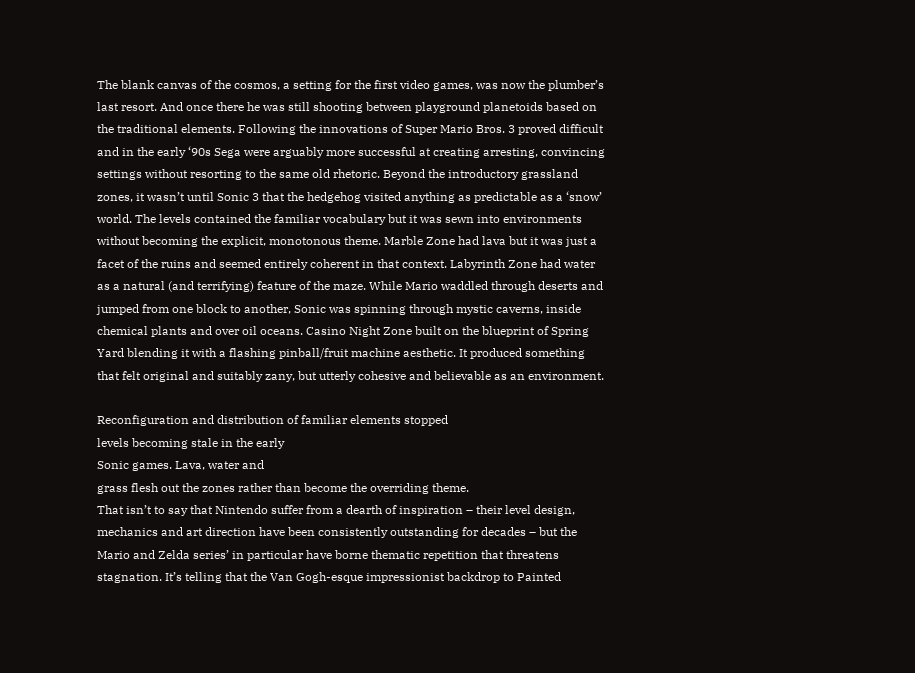The blank canvas of the cosmos, a setting for the first video games, was now the plumber’s last resort. And once there he was still shooting between playground planetoids based on the traditional elements. Following the innovations of Super Mario Bros. 3 proved difficult and in the early ‘90s Sega were arguably more successful at creating arresting, convincing settings without resorting to the same old rhetoric. Beyond the introductory grassland zones, it wasn’t until Sonic 3 that the hedgehog visited anything as predictable as a ‘snow’ world. The levels contained the familiar vocabulary but it was sewn into environments without becoming the explicit, monotonous theme. Marble Zone had lava but it was just a facet of the ruins and seemed entirely coherent in that context. Labyrinth Zone had water as a natural (and terrifying) feature of the maze. While Mario waddled through deserts and jumped from one block to another, Sonic was spinning through mystic caverns, inside chemical plants and over oil oceans. Casino Night Zone built on the blueprint of Spring Yard blending it with a flashing pinball/fruit machine aesthetic. It produced something that felt original and suitably zany, but utterly cohesive and believable as an environment.

Reconfiguration and distribution of familiar elements stopped
levels becoming stale in the early
Sonic games. Lava, water and
grass flesh out the zones rather than become the overriding theme.
That isn’t to say that Nintendo suffer from a dearth of inspiration – their level design, mechanics and art direction have been consistently outstanding for decades – but the Mario and Zelda series’ in particular have borne thematic repetition that threatens stagnation. It’s telling that the Van Gogh-esque impressionist backdrop to Painted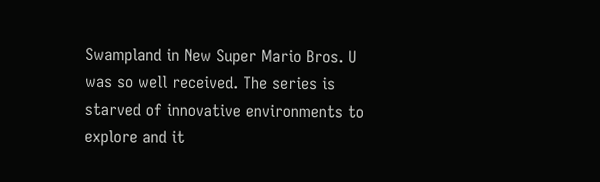Swampland in New Super Mario Bros. U was so well received. The series is starved of innovative environments to explore and it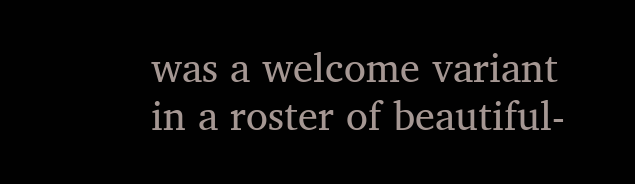was a welcome variant in a roster of beautiful-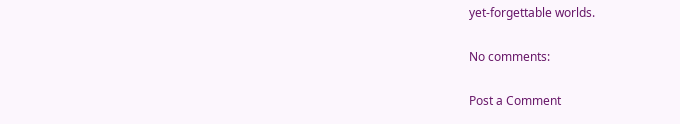yet-forgettable worlds.

No comments:

Post a Comment